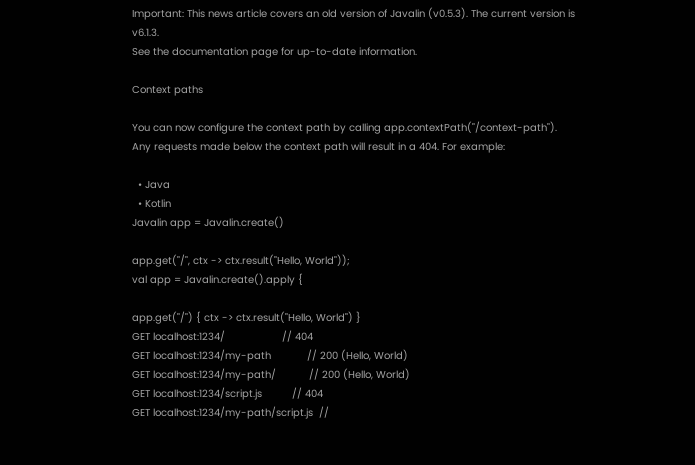Important: This news article covers an old version of Javalin (v0.5.3). The current version is v6.1.3.
See the documentation page for up-to-date information.

Context paths

You can now configure the context path by calling app.contextPath("/context-path").
Any requests made below the context path will result in a 404. For example:

  • Java
  • Kotlin
Javalin app = Javalin.create()

app.get("/", ctx -> ctx.result("Hello, World"));
val app = Javalin.create().apply {

app.get("/") { ctx -> ctx.result("Hello, World") }
GET localhost:1234/                   // 404
GET localhost:1234/my-path            // 200 (Hello, World)
GET localhost:1234/my-path/           // 200 (Hello, World)
GET localhost:1234/script.js          // 404
GET localhost:1234/my-path/script.js  //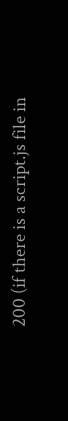200 (if there is a script.js file in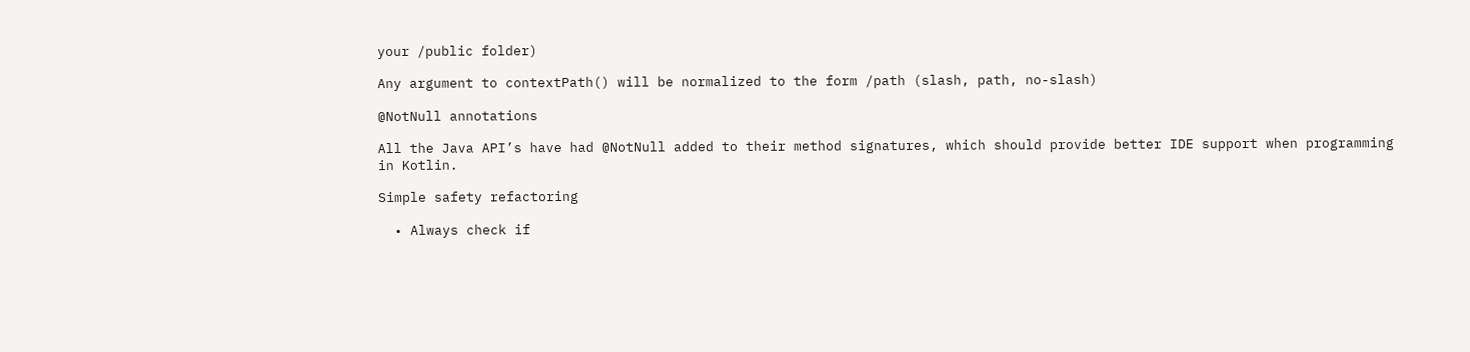your /public folder)

Any argument to contextPath() will be normalized to the form /path (slash, path, no-slash)

@NotNull annotations

All the Java API’s have had @NotNull added to their method signatures, which should provide better IDE support when programming in Kotlin.

Simple safety refactoring

  • Always check if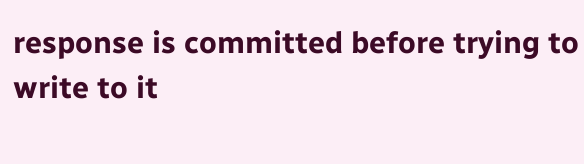response is committed before trying to write to it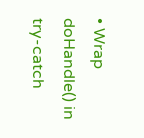• Wrap doHandle() in try-catch